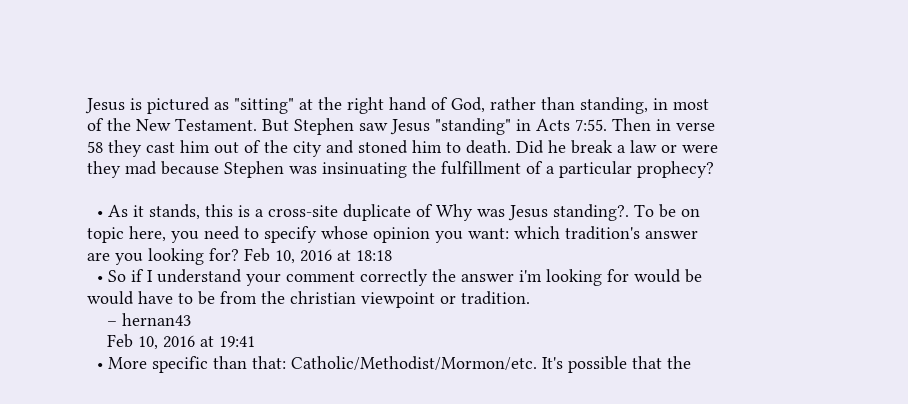Jesus is pictured as "sitting" at the right hand of God, rather than standing, in most of the New Testament. But Stephen saw Jesus "standing" in Acts 7:55. Then in verse 58 they cast him out of the city and stoned him to death. Did he break a law or were they mad because Stephen was insinuating the fulfillment of a particular prophecy?

  • As it stands, this is a cross-site duplicate of Why was Jesus standing?. To be on topic here, you need to specify whose opinion you want: which tradition's answer are you looking for? Feb 10, 2016 at 18:18
  • So if I understand your comment correctly the answer i'm looking for would be would have to be from the christian viewpoint or tradition.
    – hernan43
    Feb 10, 2016 at 19:41
  • More specific than that: Catholic/Methodist/Mormon/etc. It's possible that the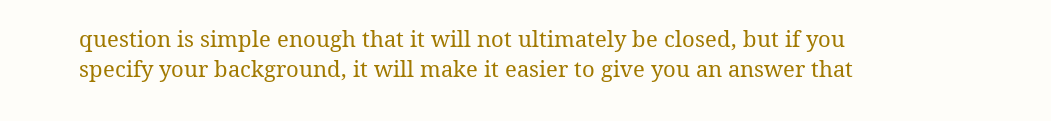question is simple enough that it will not ultimately be closed, but if you specify your background, it will make it easier to give you an answer that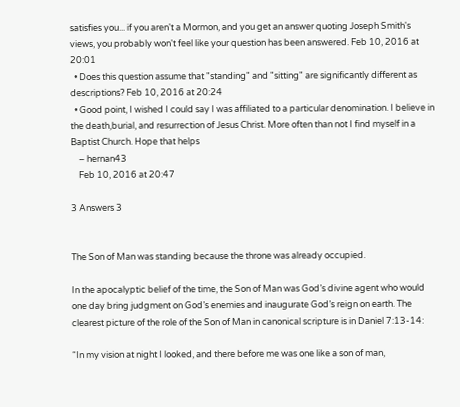satisfies you... if you aren't a Mormon, and you get an answer quoting Joseph Smith's views, you probably won't feel like your question has been answered. Feb 10, 2016 at 20:01
  • Does this question assume that "standing" and "sitting" are significantly different as descriptions? Feb 10, 2016 at 20:24
  • Good point, I wished I could say I was affiliated to a particular denomination. I believe in the death,burial, and resurrection of Jesus Christ. More often than not I find myself in a Baptist Church. Hope that helps
    – hernan43
    Feb 10, 2016 at 20:47

3 Answers 3


The Son of Man was standing because the throne was already occupied.

In the apocalyptic belief of the time, the Son of Man was God’s divine agent who would one day bring judgment on God’s enemies and inaugurate God’s reign on earth. The clearest picture of the role of the Son of Man in canonical scripture is in Daniel 7:13-14:

“In my vision at night I looked, and there before me was one like a son of man,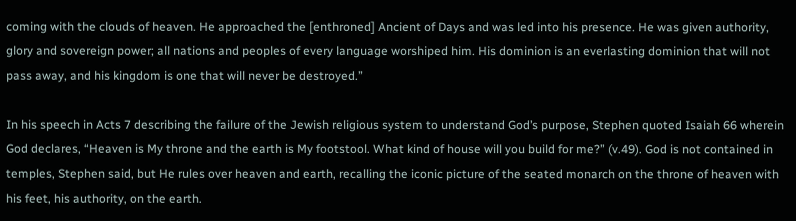coming with the clouds of heaven. He approached the [enthroned] Ancient of Days and was led into his presence. He was given authority, glory and sovereign power; all nations and peoples of every language worshiped him. His dominion is an everlasting dominion that will not pass away, and his kingdom is one that will never be destroyed.”

In his speech in Acts 7 describing the failure of the Jewish religious system to understand God’s purpose, Stephen quoted Isaiah 66 wherein God declares, “Heaven is My throne and the earth is My footstool. What kind of house will you build for me?” (v.49). God is not contained in temples, Stephen said, but He rules over heaven and earth, recalling the iconic picture of the seated monarch on the throne of heaven with his feet, his authority, on the earth.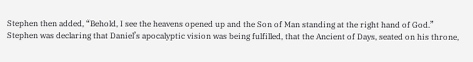Stephen then added, “Behold, I see the heavens opened up and the Son of Man standing at the right hand of God.” Stephen was declaring that Daniel’s apocalyptic vision was being fulfilled, that the Ancient of Days, seated on his throne,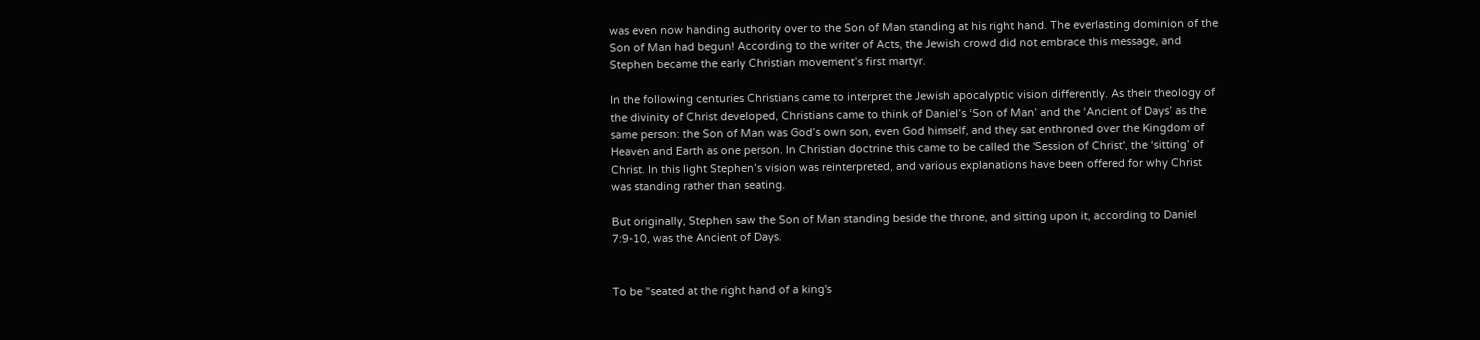was even now handing authority over to the Son of Man standing at his right hand. The everlasting dominion of the Son of Man had begun! According to the writer of Acts, the Jewish crowd did not embrace this message, and Stephen became the early Christian movement’s first martyr.

In the following centuries Christians came to interpret the Jewish apocalyptic vision differently. As their theology of the divinity of Christ developed, Christians came to think of Daniel’s ‘Son of Man’ and the ‘Ancient of Days’ as the same person: the Son of Man was God’s own son, even God himself, and they sat enthroned over the Kingdom of Heaven and Earth as one person. In Christian doctrine this came to be called the 'Session of Christ', the ‘sitting’ of Christ. In this light Stephen’s vision was reinterpreted, and various explanations have been offered for why Christ was standing rather than seating.

But originally, Stephen saw the Son of Man standing beside the throne, and sitting upon it, according to Daniel 7:9-10, was the Ancient of Days.


To be "seated at the right hand of a king's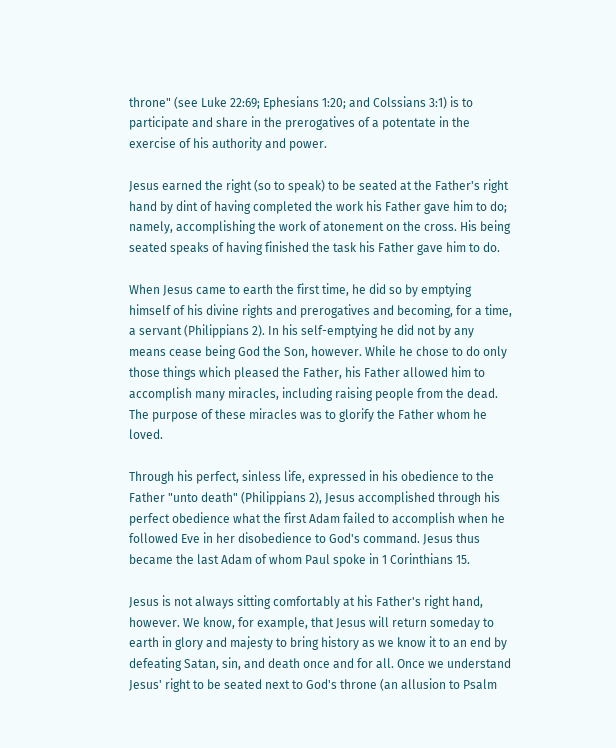throne" (see Luke 22:69; Ephesians 1:20; and Colssians 3:1) is to participate and share in the prerogatives of a potentate in the exercise of his authority and power.

Jesus earned the right (so to speak) to be seated at the Father's right hand by dint of having completed the work his Father gave him to do; namely, accomplishing the work of atonement on the cross. His being seated speaks of having finished the task his Father gave him to do.

When Jesus came to earth the first time, he did so by emptying himself of his divine rights and prerogatives and becoming, for a time, a servant (Philippians 2). In his self-emptying he did not by any means cease being God the Son, however. While he chose to do only those things which pleased the Father, his Father allowed him to accomplish many miracles, including raising people from the dead. The purpose of these miracles was to glorify the Father whom he loved.

Through his perfect, sinless life, expressed in his obedience to the Father "unto death" (Philippians 2), Jesus accomplished through his perfect obedience what the first Adam failed to accomplish when he followed Eve in her disobedience to God's command. Jesus thus became the last Adam of whom Paul spoke in 1 Corinthians 15.

Jesus is not always sitting comfortably at his Father's right hand, however. We know, for example, that Jesus will return someday to earth in glory and majesty to bring history as we know it to an end by defeating Satan, sin, and death once and for all. Once we understand Jesus' right to be seated next to God's throne (an allusion to Psalm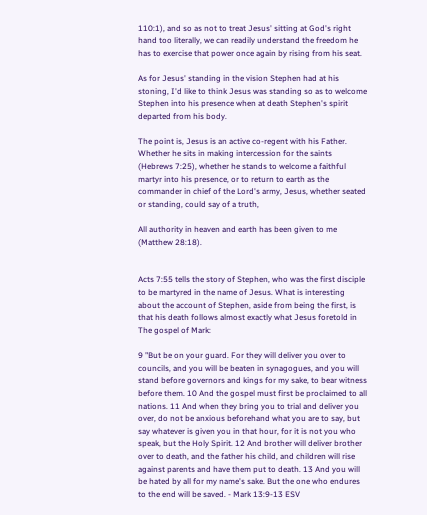110:1), and so as not to treat Jesus' sitting at God's right hand too literally, we can readily understand the freedom he has to exercise that power once again by rising from his seat.

As for Jesus' standing in the vision Stephen had at his stoning, I'd like to think Jesus was standing so as to welcome Stephen into his presence when at death Stephen's spirit departed from his body.

The point is, Jesus is an active co-regent with his Father. Whether he sits in making intercession for the saints (Hebrews 7:25), whether he stands to welcome a faithful martyr into his presence, or to return to earth as the commander in chief of the Lord's army, Jesus, whether seated or standing, could say of a truth,

All authority in heaven and earth has been given to me (Matthew 28:18).


Acts 7:55 tells the story of Stephen, who was the first disciple to be martyred in the name of Jesus. What is interesting about the account of Stephen, aside from being the first, is that his death follows almost exactly what Jesus foretold in The gospel of Mark:

9 "But be on your guard. For they will deliver you over to councils, and you will be beaten in synagogues, and you will stand before governors and kings for my sake, to bear witness before them. 10 And the gospel must first be proclaimed to all nations. 11 And when they bring you to trial and deliver you over, do not be anxious beforehand what you are to say, but say whatever is given you in that hour, for it is not you who speak, but the Holy Spirit. 12 And brother will deliver brother over to death, and the father his child, and children will rise against parents and have them put to death. 13 And you will be hated by all for my name's sake. But the one who endures to the end will be saved. - Mark 13:9-13 ESV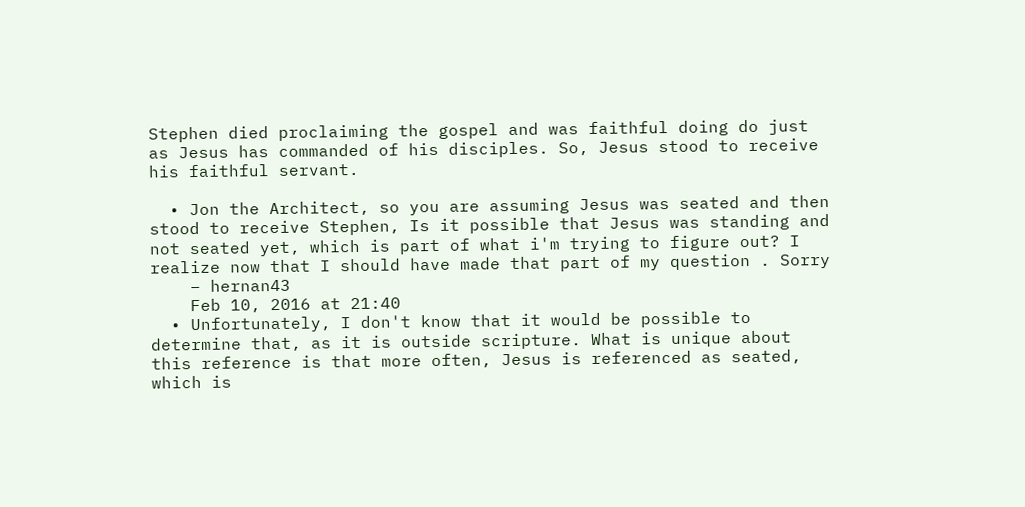Stephen died proclaiming the gospel and was faithful doing do just as Jesus has commanded of his disciples. So, Jesus stood to receive his faithful servant.

  • Jon the Architect, so you are assuming Jesus was seated and then stood to receive Stephen, Is it possible that Jesus was standing and not seated yet, which is part of what i'm trying to figure out? I realize now that I should have made that part of my question . Sorry
    – hernan43
    Feb 10, 2016 at 21:40
  • Unfortunately, I don't know that it would be possible to determine that, as it is outside scripture. What is unique about this reference is that more often, Jesus is referenced as seated, which is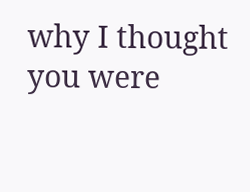why I thought you were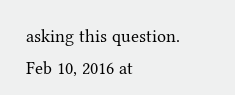asking this question. Feb 10, 2016 at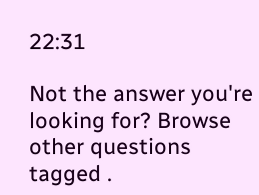22:31

Not the answer you're looking for? Browse other questions tagged .